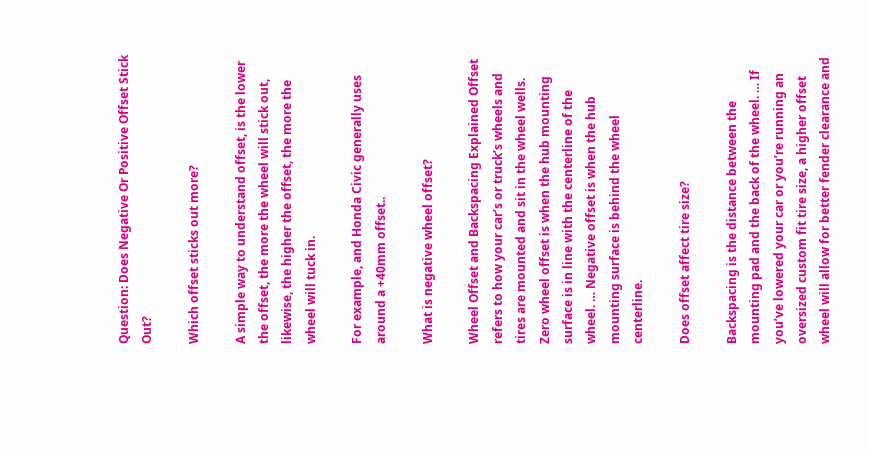Question: Does Negative Or Positive Offset Stick Out?

Which offset sticks out more?

A simple way to understand offset, is the lower the offset, the more the wheel will stick out, likewise, the higher the offset, the more the wheel will tuck in.

For example, and Honda Civic generally uses around a +40mm offset..

What is negative wheel offset?

Wheel Offset and Backspacing Explained Offset refers to how your car’s or truck’s wheels and tires are mounted and sit in the wheel wells. Zero wheel offset is when the hub mounting surface is in line with the centerline of the wheel. … Negative offset is when the hub mounting surface is behind the wheel centerline.

Does offset affect tire size?

Backspacing is the distance between the mounting pad and the back of the wheel. … If you’ve lowered your car or you’re running an oversized custom fit tire size, a higher offset wheel will allow for better fender clearance and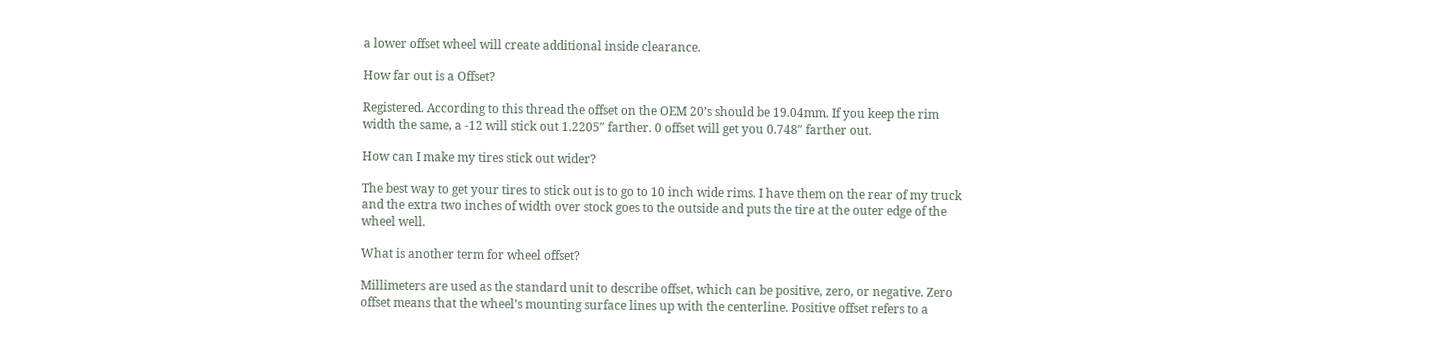a lower offset wheel will create additional inside clearance.

How far out is a Offset?

Registered. According to this thread the offset on the OEM 20’s should be 19.04mm. If you keep the rim width the same, a -12 will stick out 1.2205″ farther. 0 offset will get you 0.748″ farther out.

How can I make my tires stick out wider?

The best way to get your tires to stick out is to go to 10 inch wide rims. I have them on the rear of my truck and the extra two inches of width over stock goes to the outside and puts the tire at the outer edge of the wheel well.

What is another term for wheel offset?

Millimeters are used as the standard unit to describe offset, which can be positive, zero, or negative. Zero offset means that the wheel’s mounting surface lines up with the centerline. Positive offset refers to a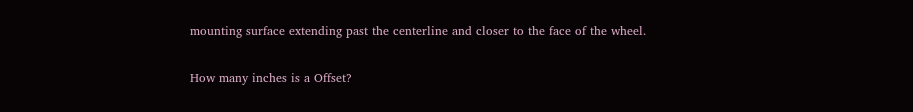mounting surface extending past the centerline and closer to the face of the wheel.

How many inches is a Offset?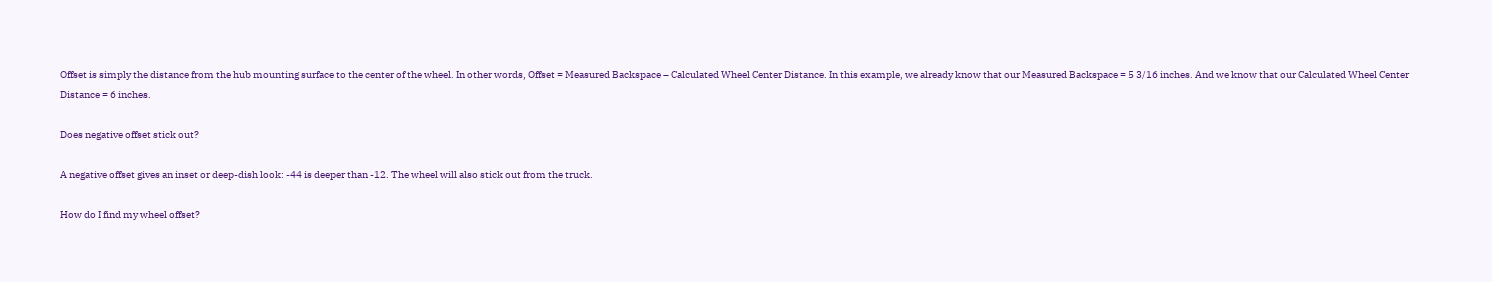Offset is simply the distance from the hub mounting surface to the center of the wheel. In other words, Offset = Measured Backspace – Calculated Wheel Center Distance. In this example, we already know that our Measured Backspace = 5 3/16 inches. And we know that our Calculated Wheel Center Distance = 6 inches.

Does negative offset stick out?

A negative offset gives an inset or deep-dish look: -44 is deeper than -12. The wheel will also stick out from the truck.

How do I find my wheel offset?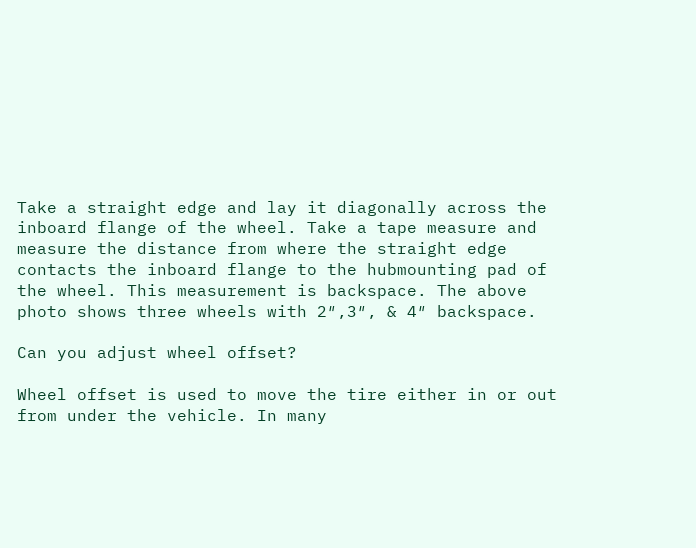Take a straight edge and lay it diagonally across the inboard flange of the wheel. Take a tape measure and measure the distance from where the straight edge contacts the inboard flange to the hubmounting pad of the wheel. This measurement is backspace. The above photo shows three wheels with 2″,3″, & 4″ backspace.

Can you adjust wheel offset?

Wheel offset is used to move the tire either in or out from under the vehicle. In many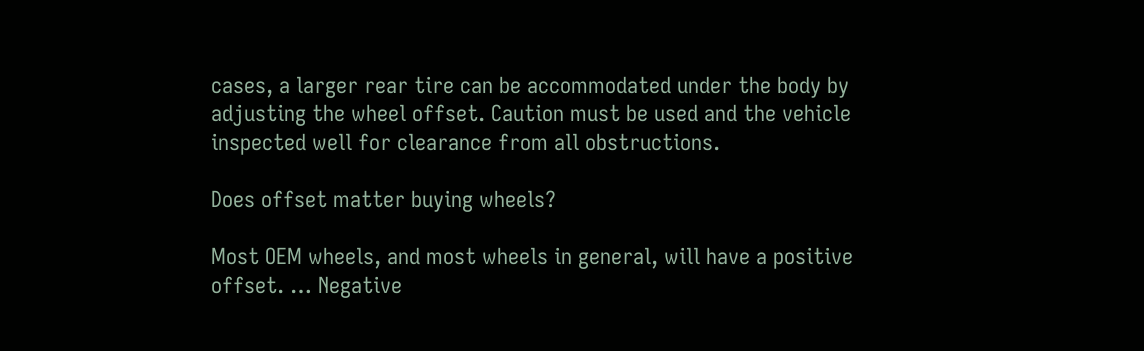cases, a larger rear tire can be accommodated under the body by adjusting the wheel offset. Caution must be used and the vehicle inspected well for clearance from all obstructions.

Does offset matter buying wheels?

Most OEM wheels, and most wheels in general, will have a positive offset. … Negative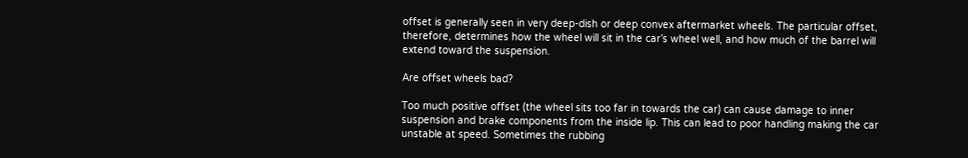offset is generally seen in very deep-dish or deep convex aftermarket wheels. The particular offset, therefore, determines how the wheel will sit in the car’s wheel well, and how much of the barrel will extend toward the suspension.

Are offset wheels bad?

Too much positive offset (the wheel sits too far in towards the car) can cause damage to inner suspension and brake components from the inside lip. This can lead to poor handling making the car unstable at speed. Sometimes the rubbing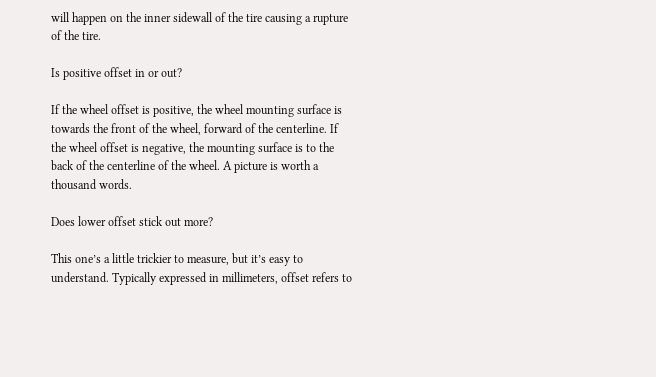will happen on the inner sidewall of the tire causing a rupture of the tire.

Is positive offset in or out?

If the wheel offset is positive, the wheel mounting surface is towards the front of the wheel, forward of the centerline. If the wheel offset is negative, the mounting surface is to the back of the centerline of the wheel. A picture is worth a thousand words.

Does lower offset stick out more?

This one’s a little trickier to measure, but it’s easy to understand. Typically expressed in millimeters, offset refers to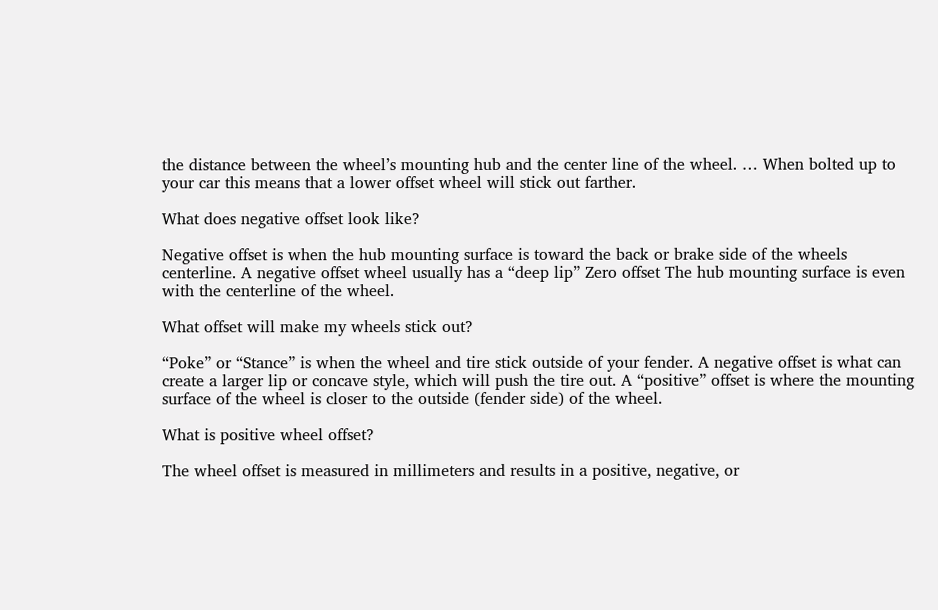the distance between the wheel’s mounting hub and the center line of the wheel. … When bolted up to your car this means that a lower offset wheel will stick out farther.

What does negative offset look like?

Negative offset is when the hub mounting surface is toward the back or brake side of the wheels centerline. A negative offset wheel usually has a “deep lip” Zero offset The hub mounting surface is even with the centerline of the wheel.

What offset will make my wheels stick out?

“Poke” or “Stance” is when the wheel and tire stick outside of your fender. A negative offset is what can create a larger lip or concave style, which will push the tire out. A “positive” offset is where the mounting surface of the wheel is closer to the outside (fender side) of the wheel.

What is positive wheel offset?

The wheel offset is measured in millimeters and results in a positive, negative, or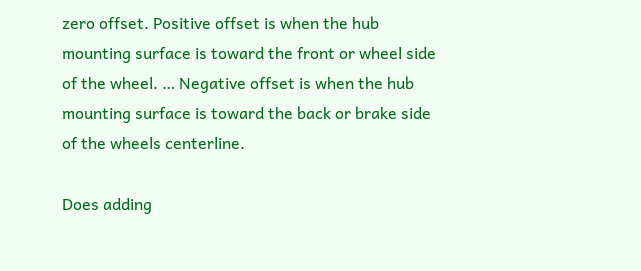zero offset. Positive offset is when the hub mounting surface is toward the front or wheel side of the wheel. … Negative offset is when the hub mounting surface is toward the back or brake side of the wheels centerline.

Does adding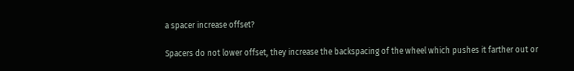a spacer increase offset?

Spacers do not lower offset, they increase the backspacing of the wheel which pushes it farther out or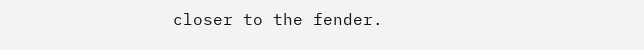closer to the fender.